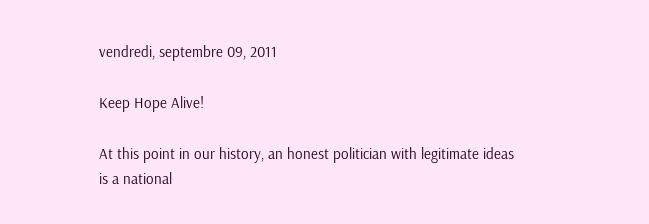vendredi, septembre 09, 2011

Keep Hope Alive!

At this point in our history, an honest politician with legitimate ideas is a national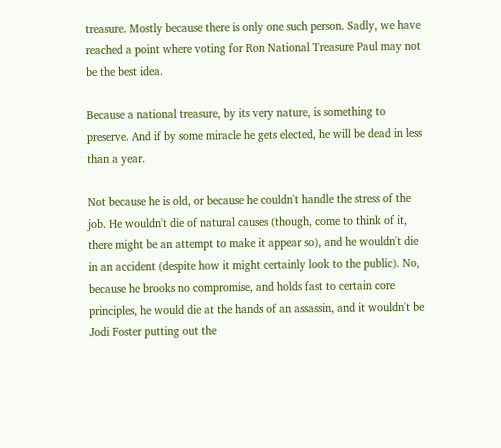treasure. Mostly because there is only one such person. Sadly, we have reached a point where voting for Ron National Treasure Paul may not be the best idea.

Because a national treasure, by its very nature, is something to preserve. And if by some miracle he gets elected, he will be dead in less than a year.

Not because he is old, or because he couldn't handle the stress of the job. He wouldn't die of natural causes (though, come to think of it, there might be an attempt to make it appear so), and he wouldn't die in an accident (despite how it might certainly look to the public). No, because he brooks no compromise, and holds fast to certain core principles, he would die at the hands of an assassin, and it wouldn't be Jodi Foster putting out the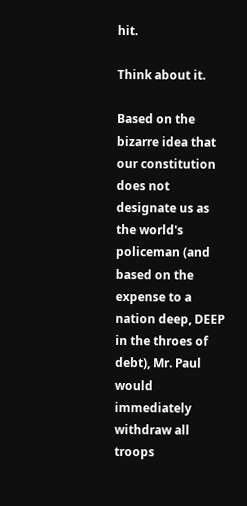hit.

Think about it.

Based on the bizarre idea that our constitution does not designate us as the world's policeman (and based on the expense to a nation deep, DEEP in the throes of debt), Mr. Paul would immediately withdraw all troops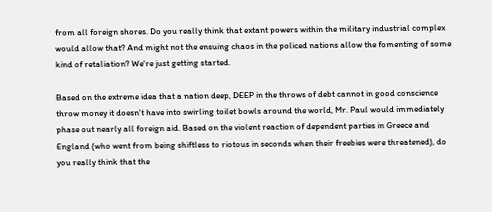from all foreign shores. Do you really think that extant powers within the military industrial complex would allow that? And might not the ensuing chaos in the policed nations allow the fomenting of some kind of retaliation? We're just getting started.

Based on the extreme idea that a nation deep, DEEP in the throws of debt cannot in good conscience throw money it doesn't have into swirling toilet bowls around the world, Mr. Paul would immediately phase out nearly all foreign aid. Based on the violent reaction of dependent parties in Greece and England (who went from being shiftless to riotous in seconds when their freebies were threatened), do you really think that the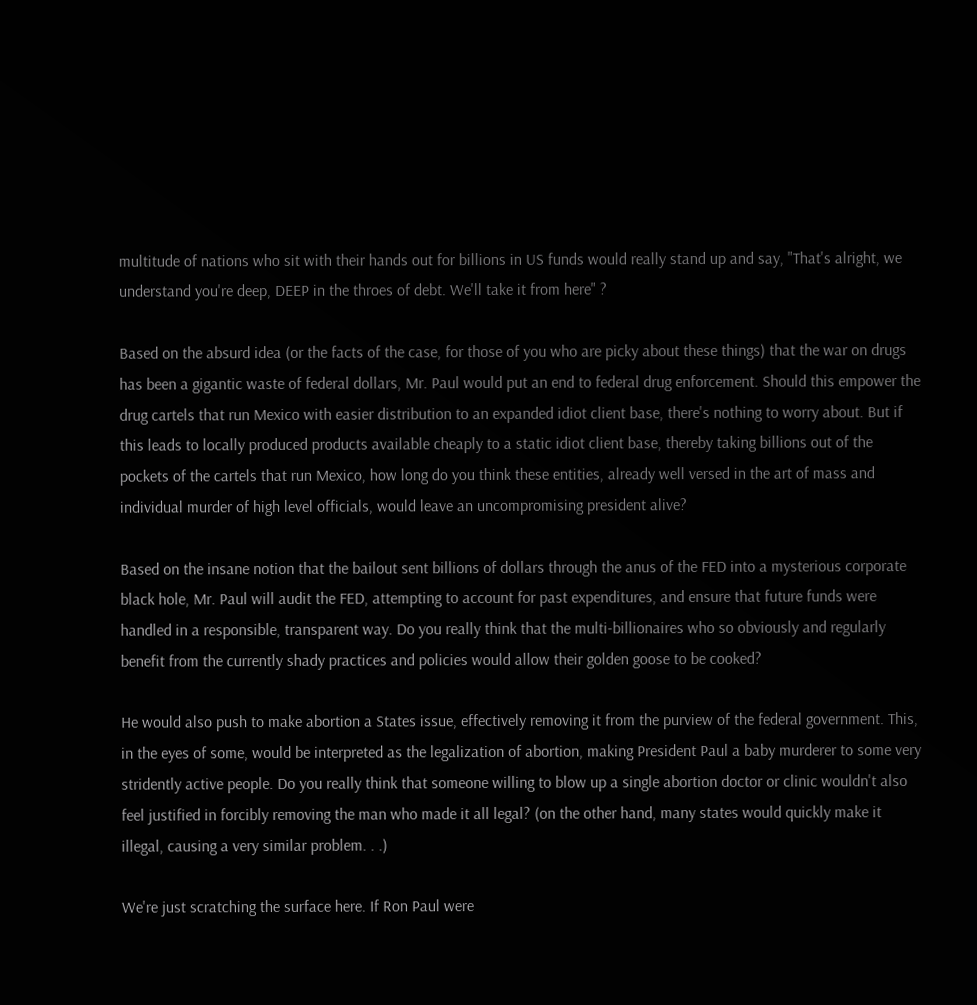multitude of nations who sit with their hands out for billions in US funds would really stand up and say, "That's alright, we understand you're deep, DEEP in the throes of debt. We'll take it from here" ?

Based on the absurd idea (or the facts of the case, for those of you who are picky about these things) that the war on drugs has been a gigantic waste of federal dollars, Mr. Paul would put an end to federal drug enforcement. Should this empower the drug cartels that run Mexico with easier distribution to an expanded idiot client base, there's nothing to worry about. But if this leads to locally produced products available cheaply to a static idiot client base, thereby taking billions out of the pockets of the cartels that run Mexico, how long do you think these entities, already well versed in the art of mass and individual murder of high level officials, would leave an uncompromising president alive?

Based on the insane notion that the bailout sent billions of dollars through the anus of the FED into a mysterious corporate black hole, Mr. Paul will audit the FED, attempting to account for past expenditures, and ensure that future funds were handled in a responsible, transparent way. Do you really think that the multi-billionaires who so obviously and regularly benefit from the currently shady practices and policies would allow their golden goose to be cooked?

He would also push to make abortion a States issue, effectively removing it from the purview of the federal government. This, in the eyes of some, would be interpreted as the legalization of abortion, making President Paul a baby murderer to some very stridently active people. Do you really think that someone willing to blow up a single abortion doctor or clinic wouldn't also feel justified in forcibly removing the man who made it all legal? (on the other hand, many states would quickly make it illegal, causing a very similar problem. . .)

We're just scratching the surface here. If Ron Paul were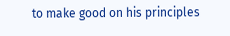to make good on his principles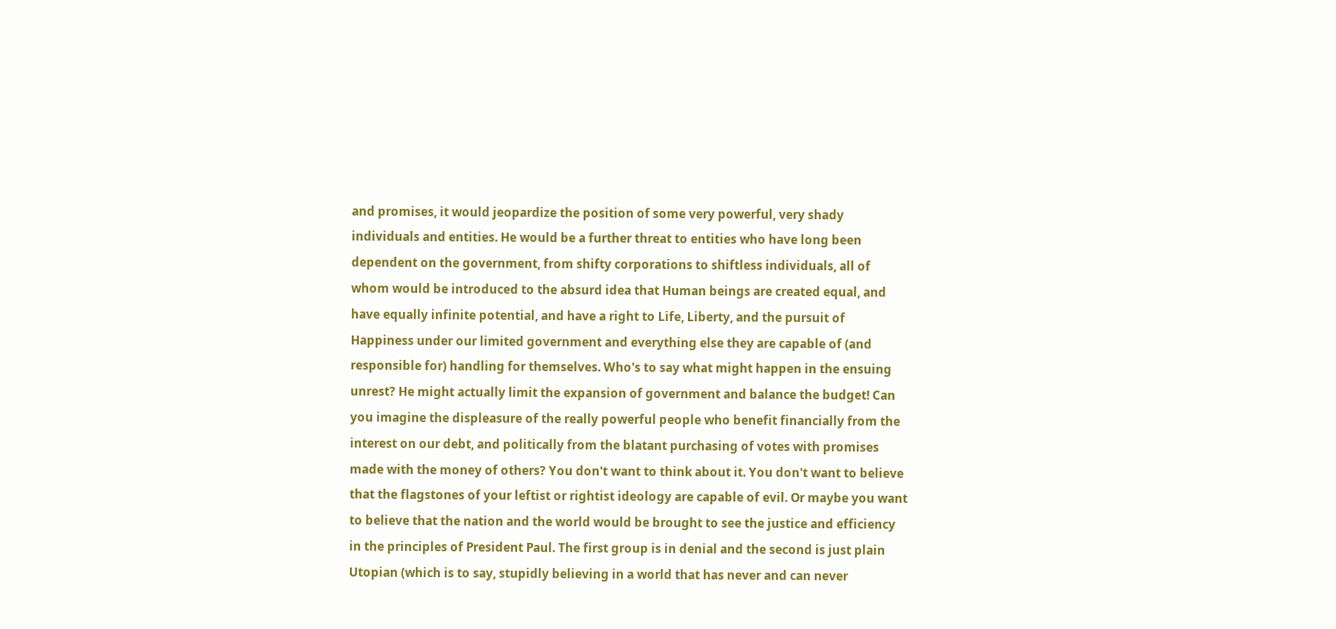and promises, it would jeopardize the position of some very powerful, very shady individuals and entities. He would be a further threat to entities who have long been dependent on the government, from shifty corporations to shiftless individuals, all of whom would be introduced to the absurd idea that Human beings are created equal, and have equally infinite potential, and have a right to Life, Liberty, and the pursuit of Happiness under our limited government and everything else they are capable of (and responsible for) handling for themselves. Who's to say what might happen in the ensuing unrest? He might actually limit the expansion of government and balance the budget! Can you imagine the displeasure of the really powerful people who benefit financially from the interest on our debt, and politically from the blatant purchasing of votes with promises made with the money of others? You don't want to think about it. You don't want to believe that the flagstones of your leftist or rightist ideology are capable of evil. Or maybe you want to believe that the nation and the world would be brought to see the justice and efficiency in the principles of President Paul. The first group is in denial and the second is just plain Utopian (which is to say, stupidly believing in a world that has never and can never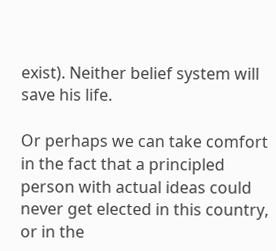exist). Neither belief system will save his life.

Or perhaps we can take comfort in the fact that a principled person with actual ideas could never get elected in this country, or in the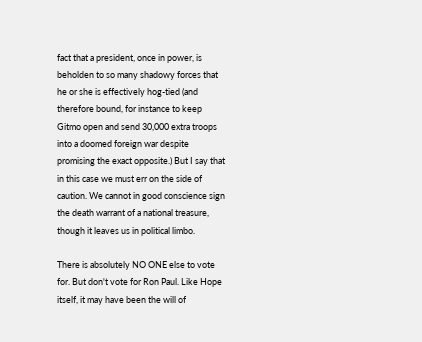fact that a president, once in power, is beholden to so many shadowy forces that he or she is effectively hog-tied (and therefore bound, for instance to keep Gitmo open and send 30,000 extra troops into a doomed foreign war despite promising the exact opposite.) But I say that in this case we must err on the side of caution. We cannot in good conscience sign the death warrant of a national treasure, though it leaves us in political limbo.

There is absolutely NO ONE else to vote for. But don't vote for Ron Paul. Like Hope itself, it may have been the will of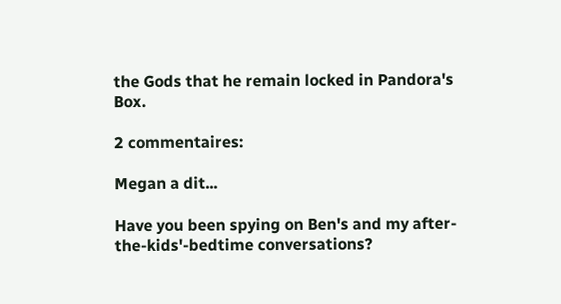the Gods that he remain locked in Pandora's Box.

2 commentaires:

Megan a dit...

Have you been spying on Ben's and my after-the-kids'-bedtime conversations?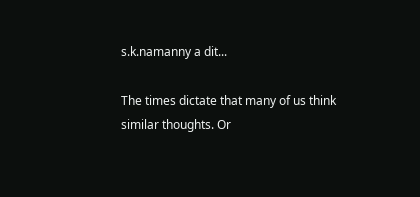s.k.namanny a dit...

The times dictate that many of us think similar thoughts. Or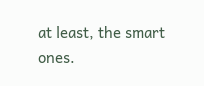at least, the smart ones.